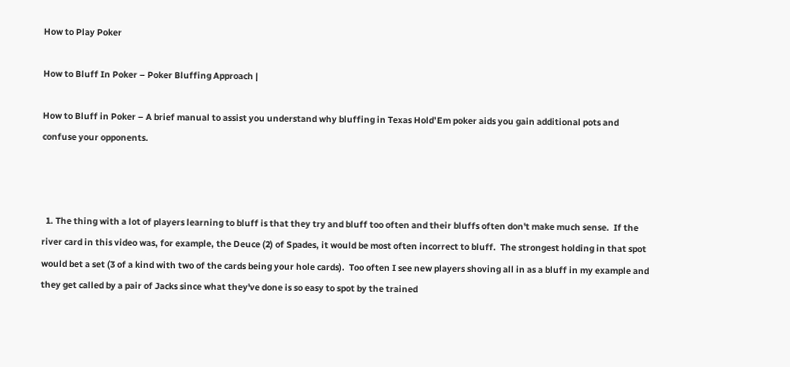How to Play Poker

How to Bluff In Poker – Poker Bluffing Approach |

How to Bluff in Poker – A brief manual to assist you understand why bluffing in Texas Hold’Em poker aids you gain additional pots and confuse your opponents.



  1. The thing with a lot of players learning to bluff is that they try and bluff too often and their bluffs often don't make much sense.  If the river card in this video was, for example, the Deuce (2) of Spades, it would be most often incorrect to bluff.  The strongest holding in that spot would bet a set (3 of a kind with two of the cards being your hole cards).  Too often I see new players shoving all in as a bluff in my example and they get called by a pair of Jacks since what they've done is so easy to spot by the trained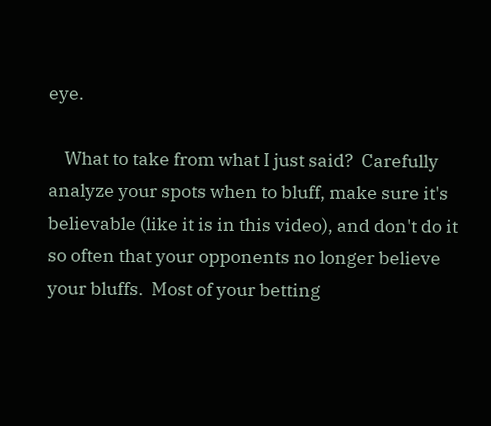eye.

    What to take from what I just said?  Carefully analyze your spots when to bluff, make sure it's believable (like it is in this video), and don't do it so often that your opponents no longer believe your bluffs.  Most of your betting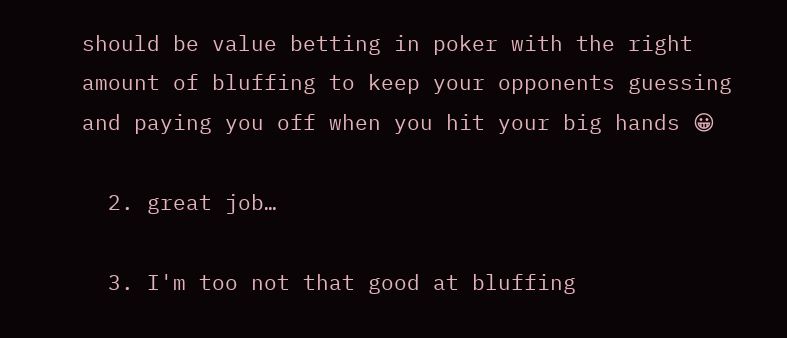should be value betting in poker with the right amount of bluffing to keep your opponents guessing and paying you off when you hit your big hands 😀

  2. great job…

  3. I'm too not that good at bluffing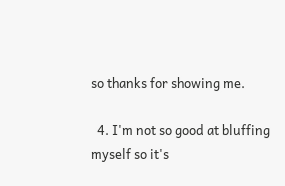so thanks for showing me.

  4. I'm not so good at bluffing myself so it's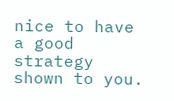nice to have a good strategy shown to you.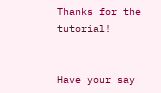Thanks for the tutorial!


Have your say